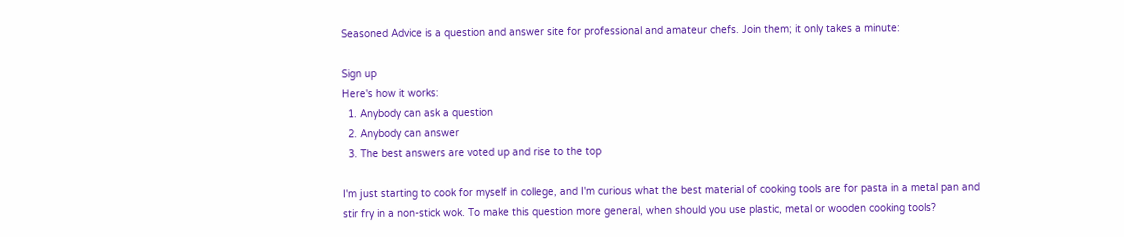Seasoned Advice is a question and answer site for professional and amateur chefs. Join them; it only takes a minute:

Sign up
Here's how it works:
  1. Anybody can ask a question
  2. Anybody can answer
  3. The best answers are voted up and rise to the top

I'm just starting to cook for myself in college, and I'm curious what the best material of cooking tools are for pasta in a metal pan and stir fry in a non-stick wok. To make this question more general, when should you use plastic, metal or wooden cooking tools?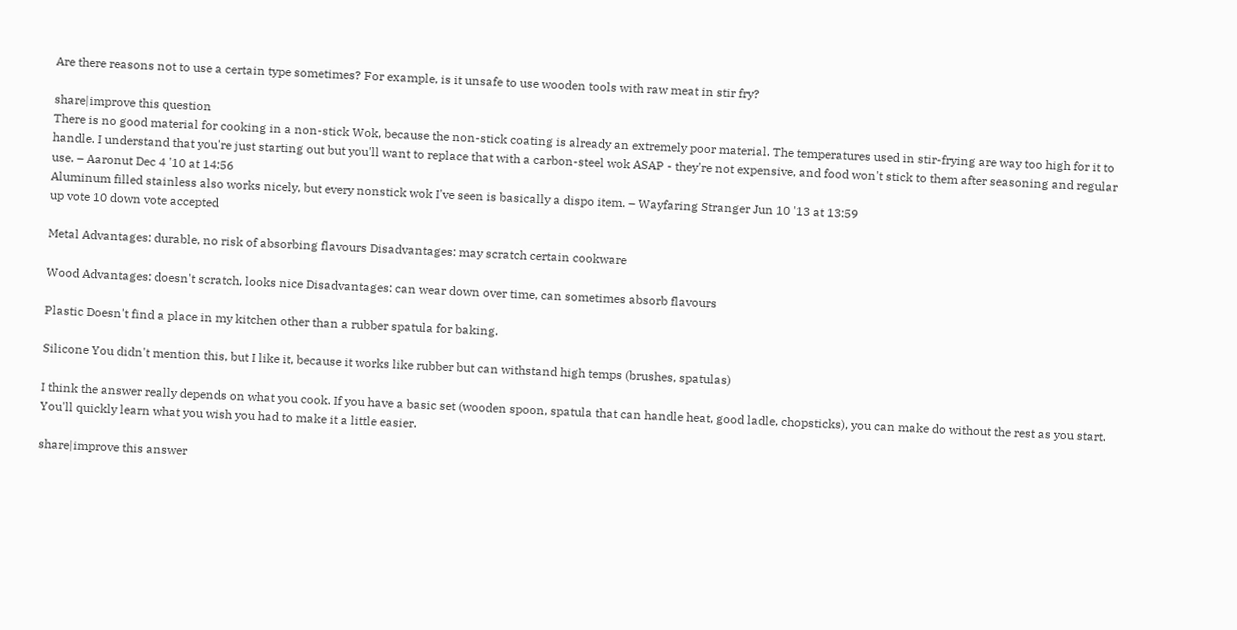Are there reasons not to use a certain type sometimes? For example, is it unsafe to use wooden tools with raw meat in stir fry?

share|improve this question
There is no good material for cooking in a non-stick Wok, because the non-stick coating is already an extremely poor material. The temperatures used in stir-frying are way too high for it to handle. I understand that you're just starting out but you'll want to replace that with a carbon-steel wok ASAP - they're not expensive, and food won't stick to them after seasoning and regular use. – Aaronut Dec 4 '10 at 14:56
Aluminum filled stainless also works nicely, but every nonstick wok I've seen is basically a dispo item. – Wayfaring Stranger Jun 10 '13 at 13:59
up vote 10 down vote accepted

Metal Advantages: durable, no risk of absorbing flavours Disadvantages: may scratch certain cookware

Wood Advantages: doesn't scratch, looks nice Disadvantages: can wear down over time, can sometimes absorb flavours

Plastic Doesn't find a place in my kitchen other than a rubber spatula for baking.

Silicone You didn't mention this, but I like it, because it works like rubber but can withstand high temps (brushes, spatulas)

I think the answer really depends on what you cook. If you have a basic set (wooden spoon, spatula that can handle heat, good ladle, chopsticks), you can make do without the rest as you start. You'll quickly learn what you wish you had to make it a little easier.

share|improve this answer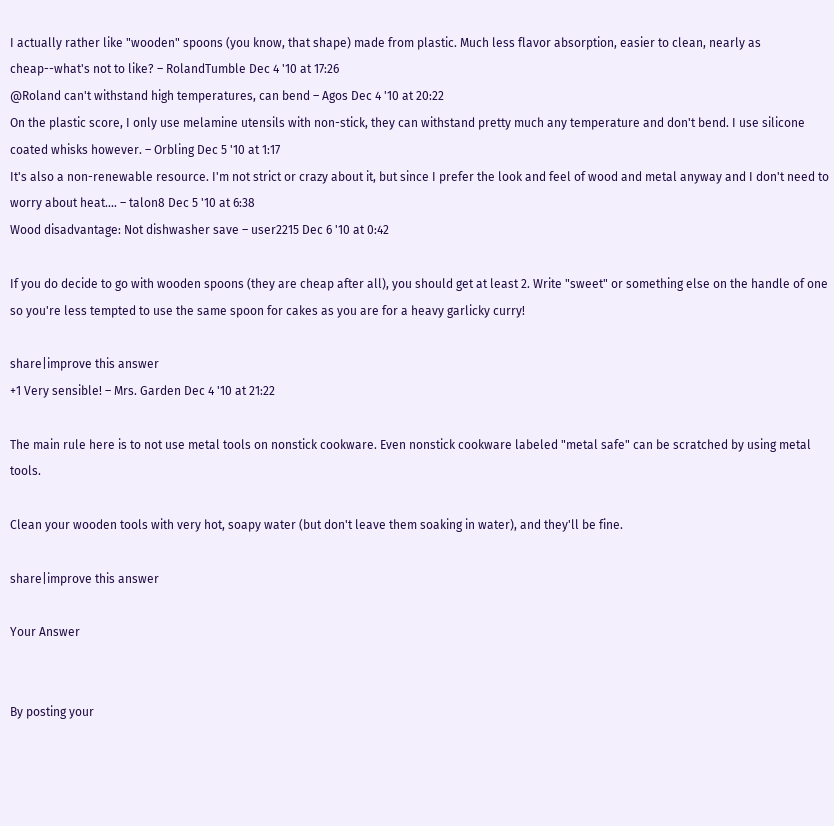I actually rather like "wooden" spoons (you know, that shape) made from plastic. Much less flavor absorption, easier to clean, nearly as cheap--what's not to like? – RolandTumble Dec 4 '10 at 17:26
@Roland can't withstand high temperatures, can bend – Agos Dec 4 '10 at 20:22
On the plastic score, I only use melamine utensils with non-stick, they can withstand pretty much any temperature and don't bend. I use silicone coated whisks however. – Orbling Dec 5 '10 at 1:17
It's also a non-renewable resource. I'm not strict or crazy about it, but since I prefer the look and feel of wood and metal anyway and I don't need to worry about heat.... – talon8 Dec 5 '10 at 6:38
Wood disadvantage: Not dishwasher save – user2215 Dec 6 '10 at 0:42

If you do decide to go with wooden spoons (they are cheap after all), you should get at least 2. Write "sweet" or something else on the handle of one so you're less tempted to use the same spoon for cakes as you are for a heavy garlicky curry!

share|improve this answer
+1 Very sensible! – Mrs. Garden Dec 4 '10 at 21:22

The main rule here is to not use metal tools on nonstick cookware. Even nonstick cookware labeled "metal safe" can be scratched by using metal tools.

Clean your wooden tools with very hot, soapy water (but don't leave them soaking in water), and they'll be fine.

share|improve this answer

Your Answer


By posting your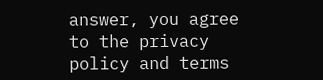answer, you agree to the privacy policy and terms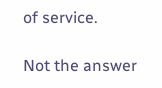of service.

Not the answer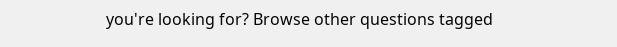you're looking for? Browse other questions tagged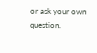or ask your own question.